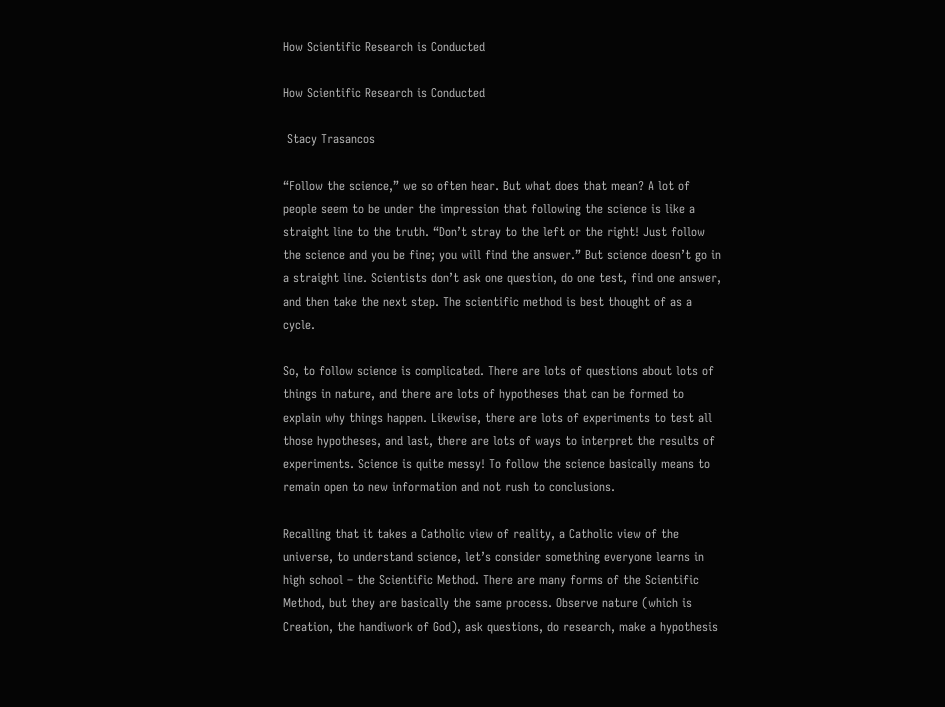How Scientific Research is Conducted

How Scientific Research is Conducted

 Stacy Trasancos

“Follow the science,” we so often hear. But what does that mean? A lot of people seem to be under the impression that following the science is like a straight line to the truth. “Don’t stray to the left or the right! Just follow the science and you be fine; you will find the answer.” But science doesn’t go in a straight line. Scientists don’t ask one question, do one test, find one answer, and then take the next step. The scientific method is best thought of as a cycle.

So, to follow science is complicated. There are lots of questions about lots of things in nature, and there are lots of hypotheses that can be formed to explain why things happen. Likewise, there are lots of experiments to test all those hypotheses, and last, there are lots of ways to interpret the results of experiments. Science is quite messy! To follow the science basically means to remain open to new information and not rush to conclusions.

Recalling that it takes a Catholic view of reality, a Catholic view of the universe, to understand science, let’s consider something everyone learns in high school – the Scientific Method. There are many forms of the Scientific Method, but they are basically the same process. Observe nature (which is Creation, the handiwork of God), ask questions, do research, make a hypothesis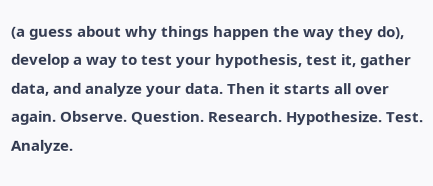(a guess about why things happen the way they do), develop a way to test your hypothesis, test it, gather data, and analyze your data. Then it starts all over again. Observe. Question. Research. Hypothesize. Test. Analyze.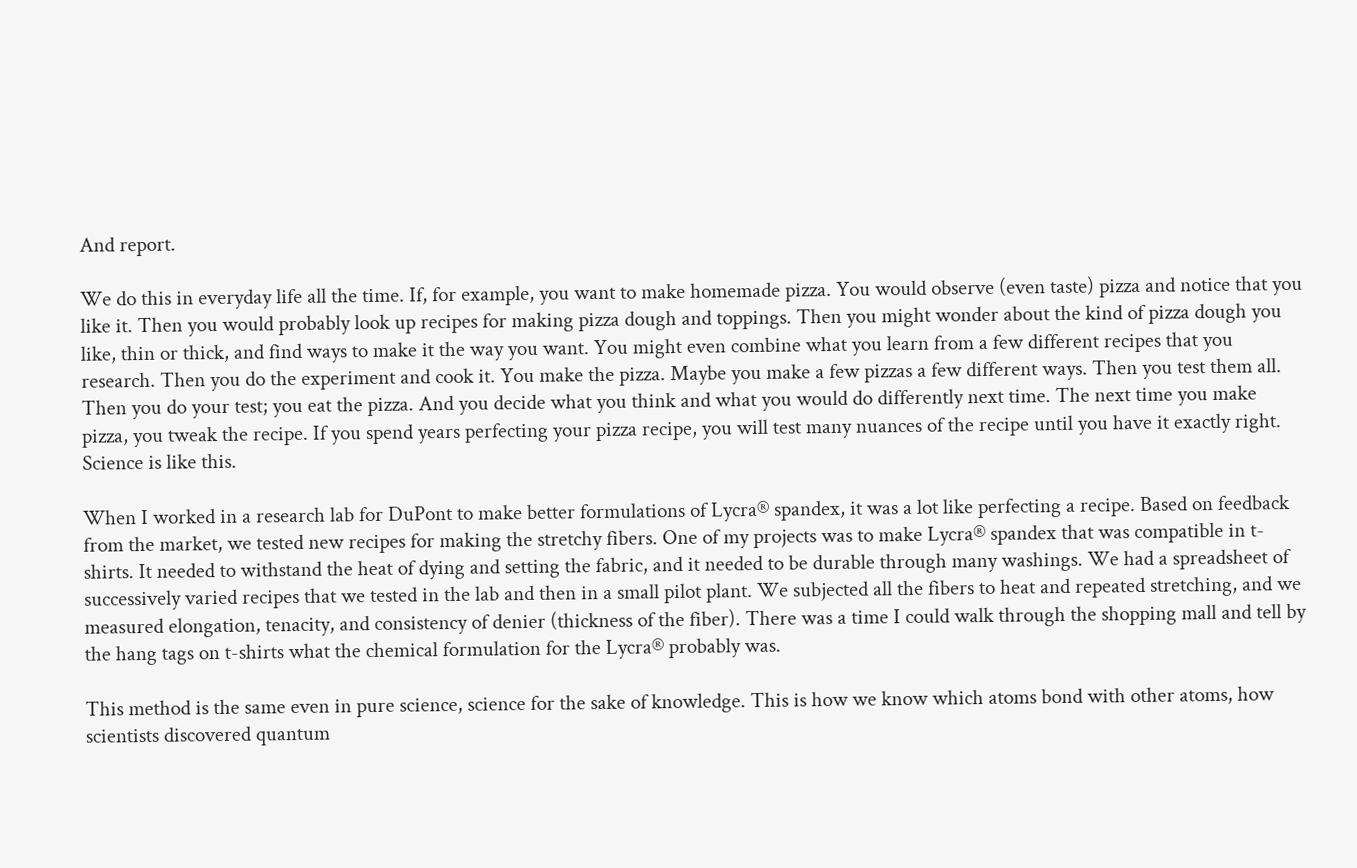And report.

We do this in everyday life all the time. If, for example, you want to make homemade pizza. You would observe (even taste) pizza and notice that you like it. Then you would probably look up recipes for making pizza dough and toppings. Then you might wonder about the kind of pizza dough you like, thin or thick, and find ways to make it the way you want. You might even combine what you learn from a few different recipes that you research. Then you do the experiment and cook it. You make the pizza. Maybe you make a few pizzas a few different ways. Then you test them all. Then you do your test; you eat the pizza. And you decide what you think and what you would do differently next time. The next time you make pizza, you tweak the recipe. If you spend years perfecting your pizza recipe, you will test many nuances of the recipe until you have it exactly right. Science is like this.

When I worked in a research lab for DuPont to make better formulations of Lycra® spandex, it was a lot like perfecting a recipe. Based on feedback from the market, we tested new recipes for making the stretchy fibers. One of my projects was to make Lycra® spandex that was compatible in t-shirts. It needed to withstand the heat of dying and setting the fabric, and it needed to be durable through many washings. We had a spreadsheet of successively varied recipes that we tested in the lab and then in a small pilot plant. We subjected all the fibers to heat and repeated stretching, and we measured elongation, tenacity, and consistency of denier (thickness of the fiber). There was a time I could walk through the shopping mall and tell by the hang tags on t-shirts what the chemical formulation for the Lycra® probably was.

This method is the same even in pure science, science for the sake of knowledge. This is how we know which atoms bond with other atoms, how scientists discovered quantum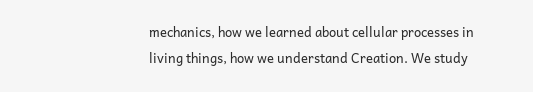mechanics, how we learned about cellular processes in living things, how we understand Creation. We study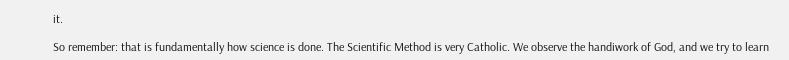it.

So remember: that is fundamentally how science is done. The Scientific Method is very Catholic. We observe the handiwork of God, and we try to learn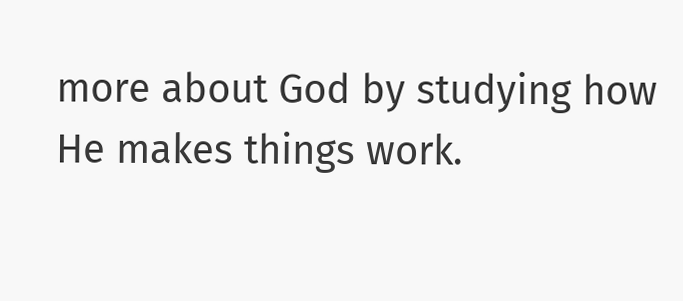more about God by studying how He makes things work.